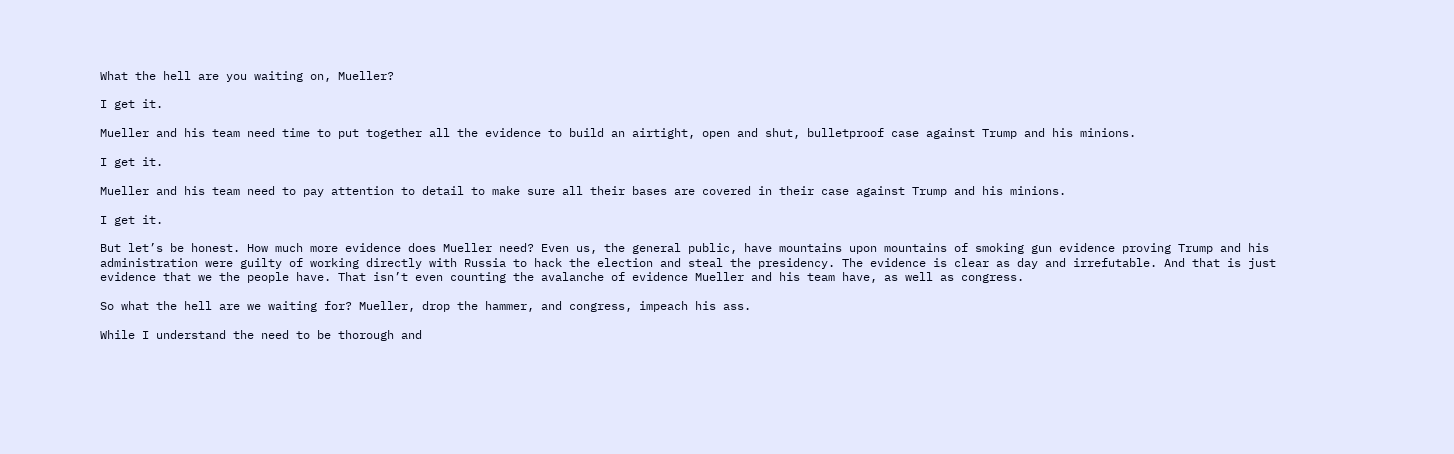What the hell are you waiting on, Mueller?

I get it.

Mueller and his team need time to put together all the evidence to build an airtight, open and shut, bulletproof case against Trump and his minions.

I get it.

Mueller and his team need to pay attention to detail to make sure all their bases are covered in their case against Trump and his minions.

I get it.

But let’s be honest. How much more evidence does Mueller need? Even us, the general public, have mountains upon mountains of smoking gun evidence proving Trump and his administration were guilty of working directly with Russia to hack the election and steal the presidency. The evidence is clear as day and irrefutable. And that is just evidence that we the people have. That isn’t even counting the avalanche of evidence Mueller and his team have, as well as congress.

So what the hell are we waiting for? Mueller, drop the hammer, and congress, impeach his ass.

While I understand the need to be thorough and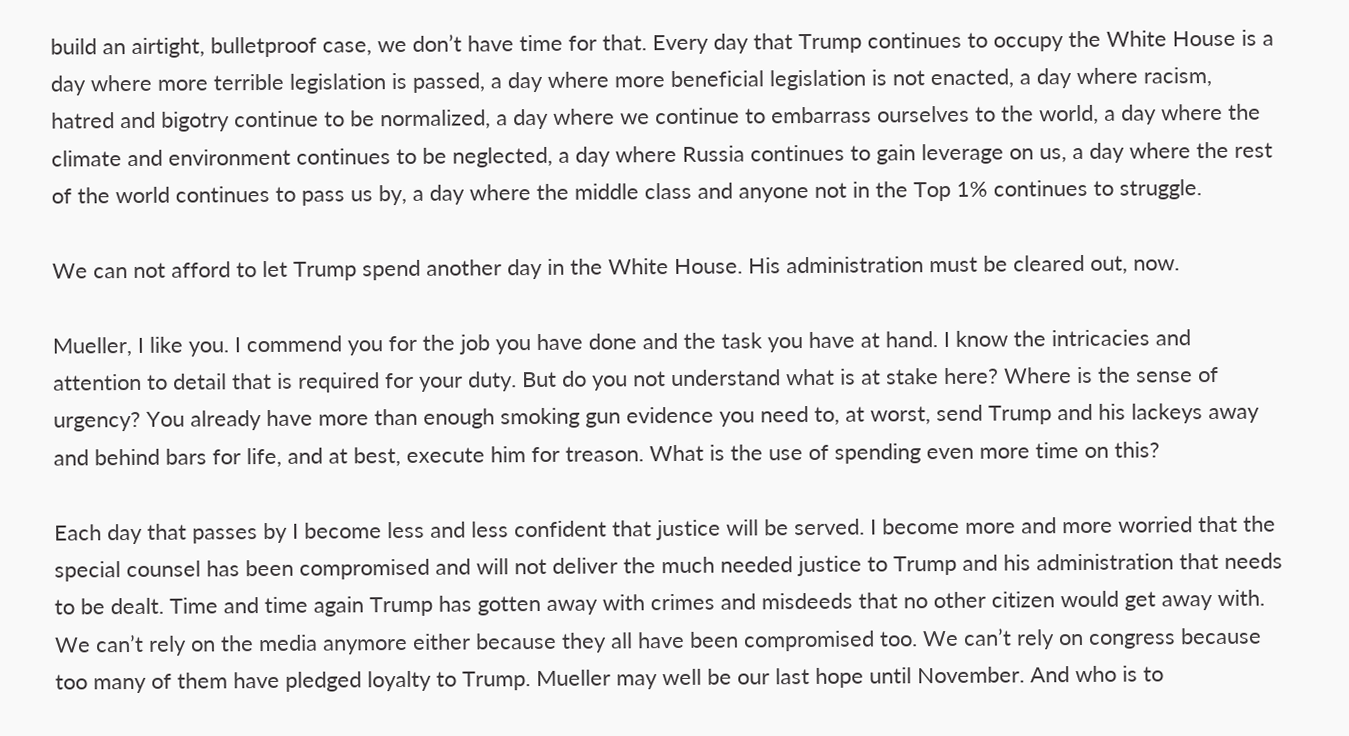build an airtight, bulletproof case, we don’t have time for that. Every day that Trump continues to occupy the White House is a day where more terrible legislation is passed, a day where more beneficial legislation is not enacted, a day where racism, hatred and bigotry continue to be normalized, a day where we continue to embarrass ourselves to the world, a day where the climate and environment continues to be neglected, a day where Russia continues to gain leverage on us, a day where the rest of the world continues to pass us by, a day where the middle class and anyone not in the Top 1% continues to struggle.

We can not afford to let Trump spend another day in the White House. His administration must be cleared out, now.

Mueller, I like you. I commend you for the job you have done and the task you have at hand. I know the intricacies and attention to detail that is required for your duty. But do you not understand what is at stake here? Where is the sense of urgency? You already have more than enough smoking gun evidence you need to, at worst, send Trump and his lackeys away and behind bars for life, and at best, execute him for treason. What is the use of spending even more time on this?

Each day that passes by I become less and less confident that justice will be served. I become more and more worried that the special counsel has been compromised and will not deliver the much needed justice to Trump and his administration that needs to be dealt. Time and time again Trump has gotten away with crimes and misdeeds that no other citizen would get away with. We can’t rely on the media anymore either because they all have been compromised too. We can’t rely on congress because too many of them have pledged loyalty to Trump. Mueller may well be our last hope until November. And who is to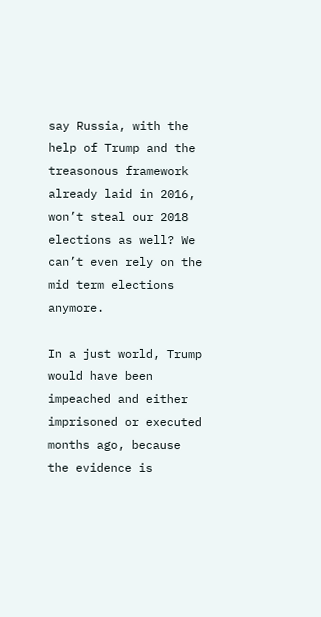say Russia, with the help of Trump and the treasonous framework already laid in 2016, won’t steal our 2018 elections as well? We can’t even rely on the mid term elections anymore.

In a just world, Trump would have been impeached and either imprisoned or executed months ago, because the evidence is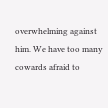overwhelming against him. We have too many cowards afraid to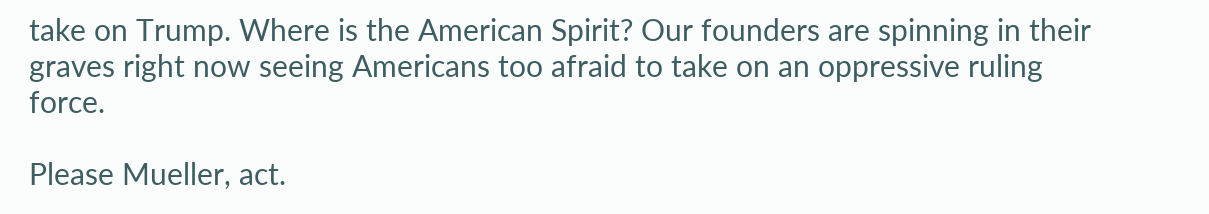take on Trump. Where is the American Spirit? Our founders are spinning in their graves right now seeing Americans too afraid to take on an oppressive ruling force.

Please Mueller, act.